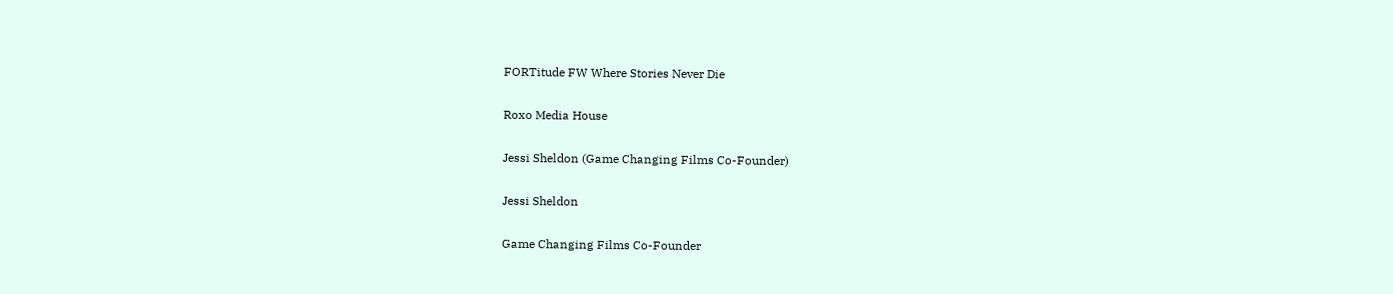FORTitude FW Where Stories Never Die

Roxo Media House

Jessi Sheldon (Game Changing Films Co-Founder)

Jessi Sheldon

Game Changing Films Co-Founder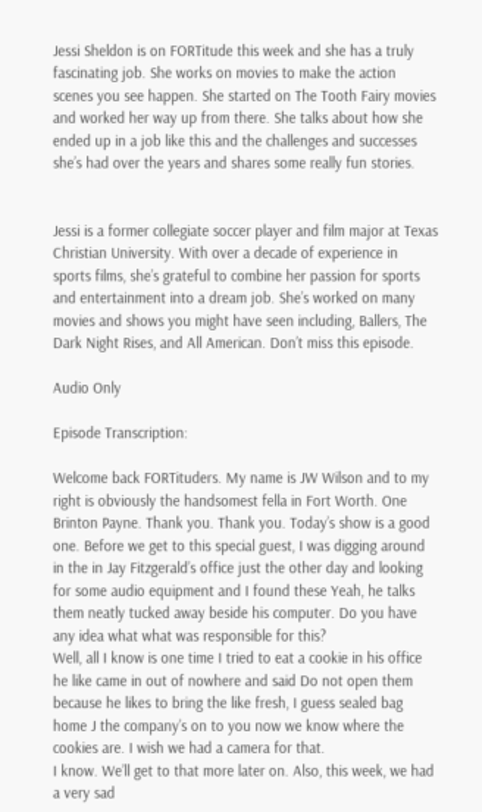Jessi Sheldon is on FORTitude this week and she has a truly fascinating job. She works on movies to make the action scenes you see happen. She started on The Tooth Fairy movies and worked her way up from there. She talks about how she ended up in a job like this and the challenges and successes she’s had over the years and shares some really fun stories.


Jessi is a former collegiate soccer player and film major at Texas Christian University. With over a decade of experience in sports films, she’s grateful to combine her passion for sports and entertainment into a dream job. She’s worked on many movies and shows you might have seen including, Ballers, The Dark Night Rises, and All American. Don’t miss this episode.

Audio Only

Episode Transcription:

Welcome back FORTituders. My name is JW Wilson and to my right is obviously the handsomest fella in Fort Worth. One Brinton Payne. Thank you. Thank you. Today’s show is a good one. Before we get to this special guest, I was digging around in the in Jay Fitzgerald’s office just the other day and looking for some audio equipment and I found these Yeah, he talks them neatly tucked away beside his computer. Do you have any idea what what was responsible for this?
Well, all I know is one time I tried to eat a cookie in his office he like came in out of nowhere and said Do not open them because he likes to bring the like fresh, I guess sealed bag home J the company’s on to you now we know where the cookies are. I wish we had a camera for that.
I know. We’ll get to that more later on. Also, this week, we had a very sad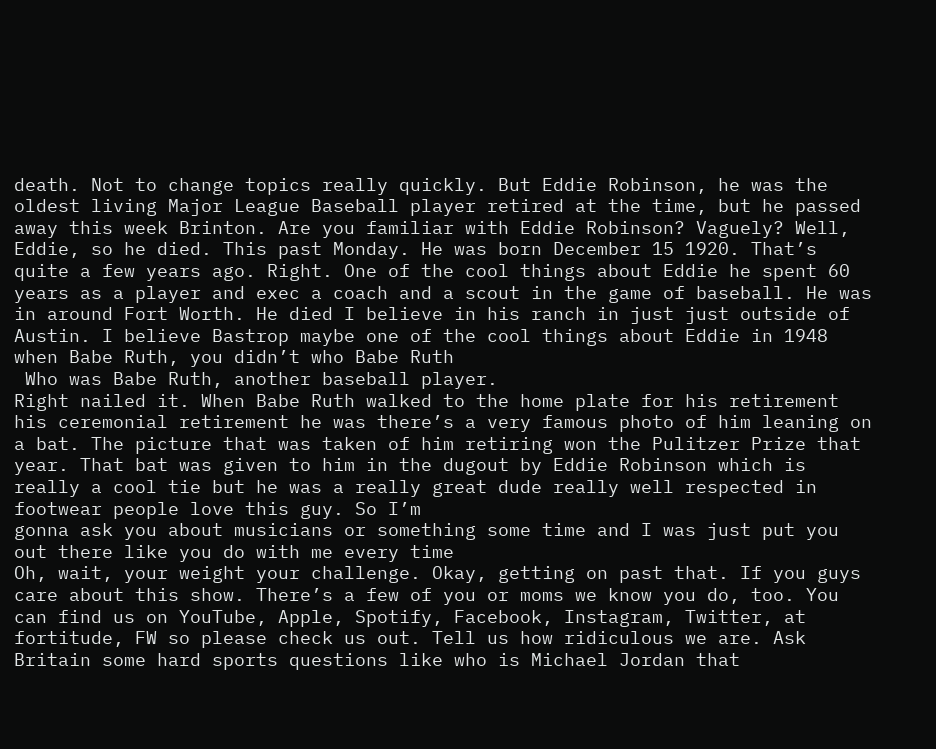death. Not to change topics really quickly. But Eddie Robinson, he was the oldest living Major League Baseball player retired at the time, but he passed away this week Brinton. Are you familiar with Eddie Robinson? Vaguely? Well, Eddie, so he died. This past Monday. He was born December 15 1920. That’s quite a few years ago. Right. One of the cool things about Eddie he spent 60 years as a player and exec a coach and a scout in the game of baseball. He was in around Fort Worth. He died I believe in his ranch in just just outside of Austin. I believe Bastrop maybe one of the cool things about Eddie in 1948 when Babe Ruth, you didn’t who Babe Ruth
 Who was Babe Ruth, another baseball player.
Right nailed it. When Babe Ruth walked to the home plate for his retirement his ceremonial retirement he was there’s a very famous photo of him leaning on a bat. The picture that was taken of him retiring won the Pulitzer Prize that year. That bat was given to him in the dugout by Eddie Robinson which is really a cool tie but he was a really great dude really well respected in footwear people love this guy. So I’m
gonna ask you about musicians or something some time and I was just put you out there like you do with me every time
Oh, wait, your weight your challenge. Okay, getting on past that. If you guys care about this show. There’s a few of you or moms we know you do, too. You can find us on YouTube, Apple, Spotify, Facebook, Instagram, Twitter, at fortitude, FW so please check us out. Tell us how ridiculous we are. Ask Britain some hard sports questions like who is Michael Jordan that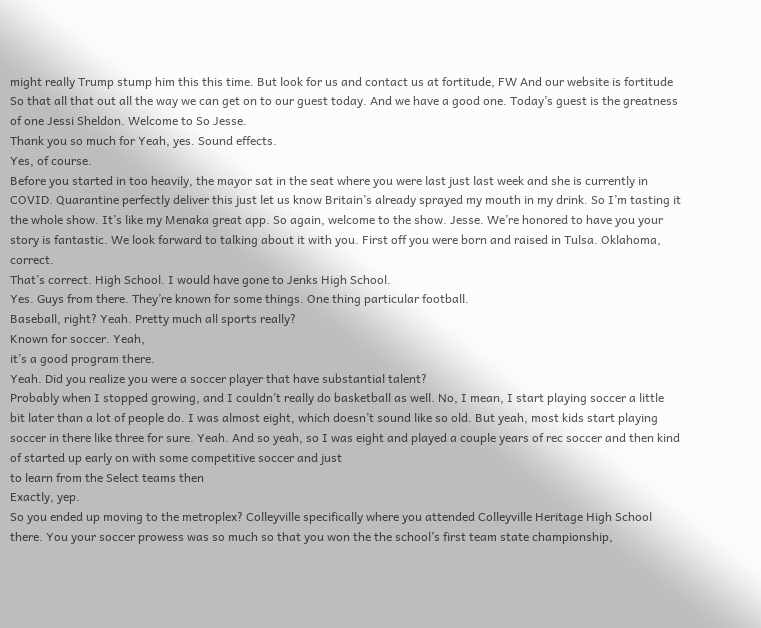might really Trump stump him this this time. But look for us and contact us at fortitude, FW And our website is fortitude So that all that out all the way we can get on to our guest today. And we have a good one. Today’s guest is the greatness of one Jessi Sheldon. Welcome to So Jesse.
Thank you so much for Yeah, yes. Sound effects.
Yes, of course.
Before you started in too heavily, the mayor sat in the seat where you were last just last week and she is currently in COVID. Quarantine perfectly deliver this just let us know Britain’s already sprayed my mouth in my drink. So I’m tasting it the whole show. It’s like my Menaka great app. So again, welcome to the show. Jesse. We’re honored to have you your story is fantastic. We look forward to talking about it with you. First off you were born and raised in Tulsa. Oklahoma, correct.
That’s correct. High School. I would have gone to Jenks High School.
Yes. Guys from there. They’re known for some things. One thing particular football.
Baseball, right? Yeah. Pretty much all sports really?
Known for soccer. Yeah,
it’s a good program there.
Yeah. Did you realize you were a soccer player that have substantial talent?
Probably when I stopped growing, and I couldn’t really do basketball as well. No, I mean, I start playing soccer a little bit later than a lot of people do. I was almost eight, which doesn’t sound like so old. But yeah, most kids start playing soccer in there like three for sure. Yeah. And so yeah, so I was eight and played a couple years of rec soccer and then kind of started up early on with some competitive soccer and just
to learn from the Select teams then
Exactly, yep.
So you ended up moving to the metroplex? Colleyville specifically where you attended Colleyville Heritage High School there. You your soccer prowess was so much so that you won the the school’s first team state championship,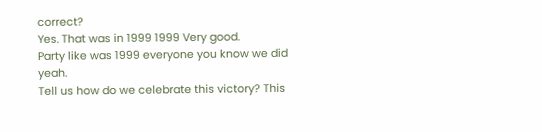correct?
Yes. That was in 1999 1999 Very good.
Party like was 1999 everyone you know we did yeah.
Tell us how do we celebrate this victory? This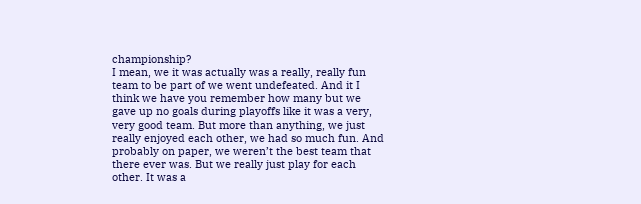championship?
I mean, we it was actually was a really, really fun team to be part of we went undefeated. And it I think we have you remember how many but we gave up no goals during playoffs like it was a very, very good team. But more than anything, we just really enjoyed each other, we had so much fun. And probably on paper, we weren’t the best team that there ever was. But we really just play for each other. It was a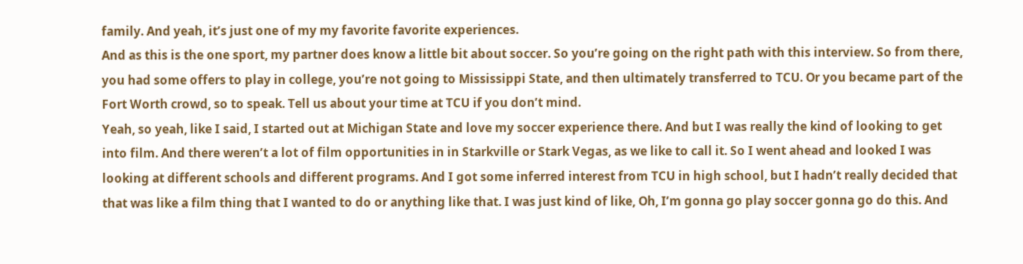family. And yeah, it’s just one of my my favorite favorite experiences.
And as this is the one sport, my partner does know a little bit about soccer. So you’re going on the right path with this interview. So from there, you had some offers to play in college, you’re not going to Mississippi State, and then ultimately transferred to TCU. Or you became part of the Fort Worth crowd, so to speak. Tell us about your time at TCU if you don’t mind.
Yeah, so yeah, like I said, I started out at Michigan State and love my soccer experience there. And but I was really the kind of looking to get into film. And there weren’t a lot of film opportunities in in Starkville or Stark Vegas, as we like to call it. So I went ahead and looked I was looking at different schools and different programs. And I got some inferred interest from TCU in high school, but I hadn’t really decided that that was like a film thing that I wanted to do or anything like that. I was just kind of like, Oh, I’m gonna go play soccer gonna go do this. And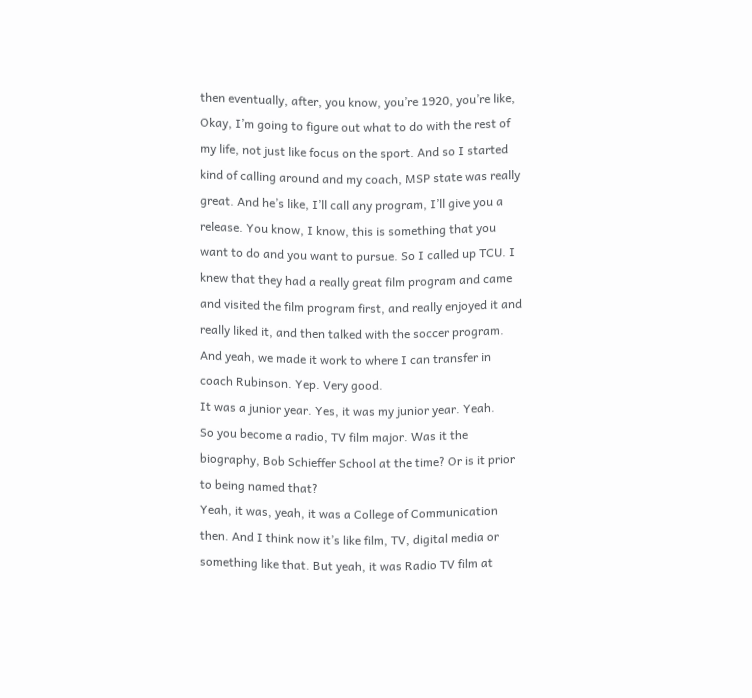then eventually, after, you know, you’re 1920, you’re like, Okay, I’m going to figure out what to do with the rest of my life, not just like focus on the sport. And so I started kind of calling around and my coach, MSP state was really great. And he’s like, I’ll call any program, I’ll give you a release. You know, I know, this is something that you want to do and you want to pursue. So I called up TCU. I knew that they had a really great film program and came and visited the film program first, and really enjoyed it and really liked it, and then talked with the soccer program. And yeah, we made it work to where I can transfer in
coach Rubinson. Yep. Very good.
It was a junior year. Yes, it was my junior year. Yeah.
So you become a radio, TV film major. Was it the biography, Bob Schieffer School at the time? Or is it prior to being named that?
Yeah, it was, yeah, it was a College of Communication then. And I think now it’s like film, TV, digital media or something like that. But yeah, it was Radio TV film at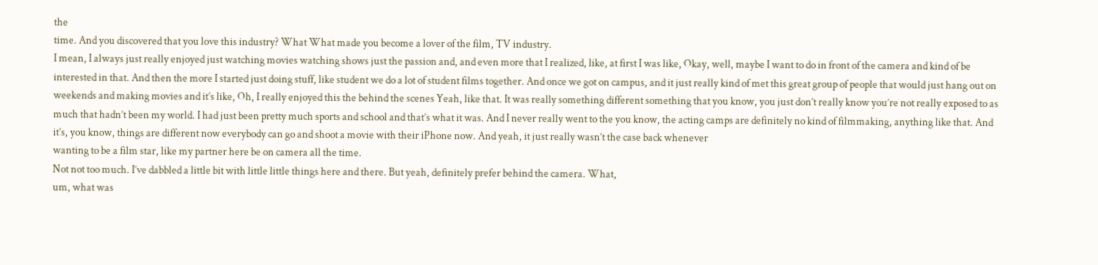the
time. And you discovered that you love this industry? What What made you become a lover of the film, TV industry.
I mean, I always just really enjoyed just watching movies watching shows just the passion and, and even more that I realized, like, at first I was like, Okay, well, maybe I want to do in front of the camera and kind of be interested in that. And then the more I started just doing stuff, like student we do a lot of student films together. And once we got on campus, and it just really kind of met this great group of people that would just hang out on weekends and making movies and it’s like, Oh, I really enjoyed this the behind the scenes Yeah, like that. It was really something different something that you know, you just don’t really know you’re not really exposed to as much that hadn’t been my world. I had just been pretty much sports and school and that’s what it was. And I never really went to the you know, the acting camps are definitely no kind of filmmaking, anything like that. And it’s, you know, things are different now everybody can go and shoot a movie with their iPhone now. And yeah, it just really wasn’t the case back whenever
wanting to be a film star, like my partner here be on camera all the time.
Not not too much. I’ve dabbled a little bit with little little things here and there. But yeah, definitely prefer behind the camera. What,
um, what was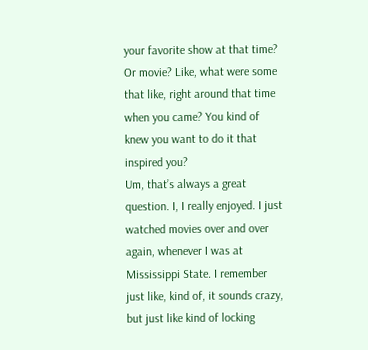your favorite show at that time? Or movie? Like, what were some that like, right around that time when you came? You kind of knew you want to do it that inspired you?
Um, that’s always a great question. I, I really enjoyed. I just watched movies over and over again, whenever I was at Mississippi State. I remember just like, kind of, it sounds crazy, but just like kind of locking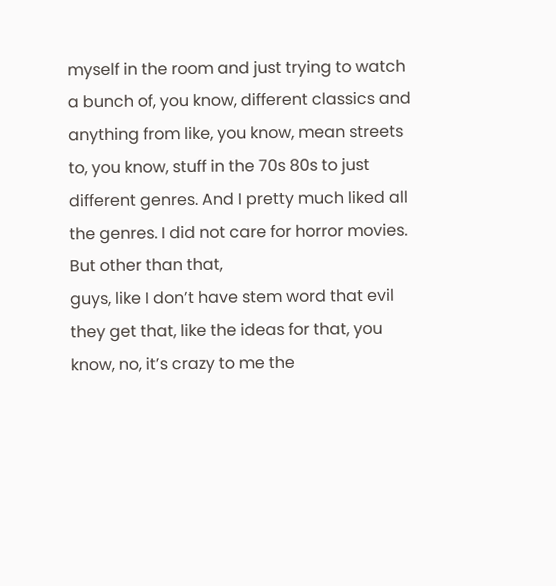myself in the room and just trying to watch a bunch of, you know, different classics and anything from like, you know, mean streets to, you know, stuff in the 70s 80s to just different genres. And I pretty much liked all the genres. I did not care for horror movies. But other than that,
guys, like I don’t have stem word that evil they get that, like the ideas for that, you know, no, it’s crazy to me the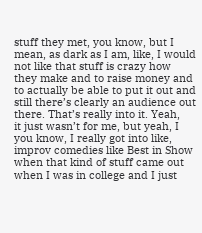stuff they met, you know, but I mean, as dark as I am, like, I would not like that stuff is crazy how they make and to raise money and to actually be able to put it out and still there’s clearly an audience out there. That’s really into it. Yeah,
it just wasn’t for me, but yeah, I you know, I really got into like, improv comedies like Best in Show when that kind of stuff came out when I was in college and I just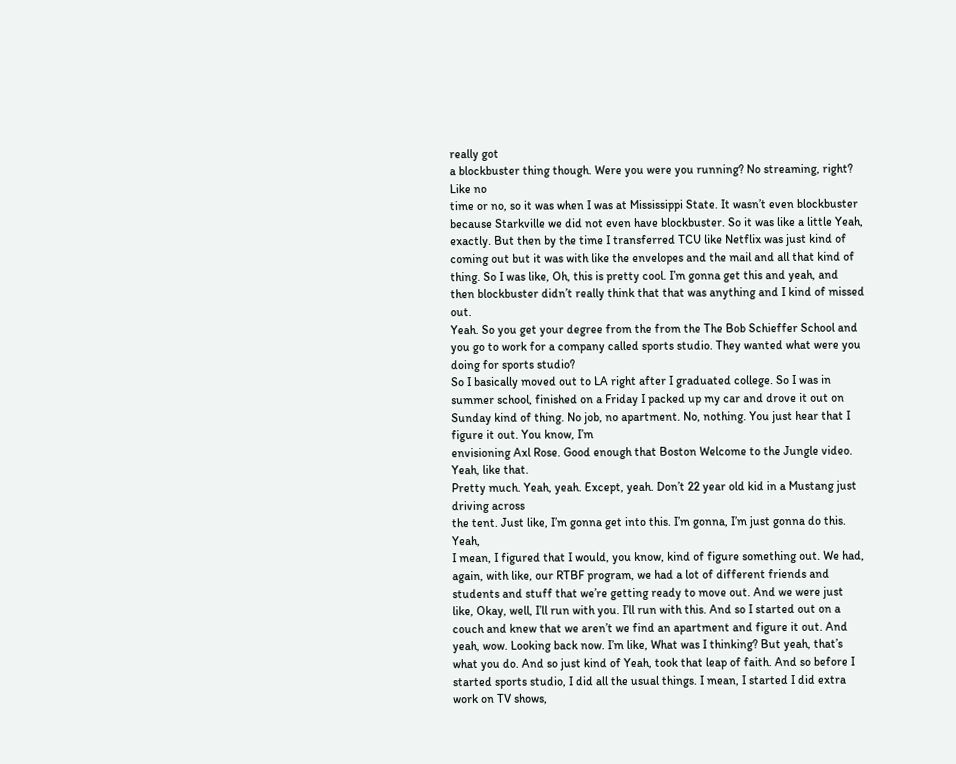really got
a blockbuster thing though. Were you were you running? No streaming, right? Like no
time or no, so it was when I was at Mississippi State. It wasn’t even blockbuster because Starkville we did not even have blockbuster. So it was like a little Yeah, exactly. But then by the time I transferred TCU like Netflix was just kind of coming out but it was with like the envelopes and the mail and all that kind of thing. So I was like, Oh, this is pretty cool. I’m gonna get this and yeah, and then blockbuster didn’t really think that that was anything and I kind of missed out.
Yeah. So you get your degree from the from the The Bob Schieffer School and you go to work for a company called sports studio. They wanted what were you doing for sports studio?
So I basically moved out to LA right after I graduated college. So I was in summer school, finished on a Friday I packed up my car and drove it out on Sunday kind of thing. No job, no apartment. No, nothing. You just hear that I figure it out. You know, I’m
envisioning Axl Rose. Good enough that Boston Welcome to the Jungle video. Yeah, like that.
Pretty much. Yeah, yeah. Except, yeah. Don’t 22 year old kid in a Mustang just driving across
the tent. Just like, I’m gonna get into this. I’m gonna, I’m just gonna do this. Yeah,
I mean, I figured that I would, you know, kind of figure something out. We had, again, with like, our RTBF program, we had a lot of different friends and students and stuff that we’re getting ready to move out. And we were just like, Okay, well, I’ll run with you. I’ll run with this. And so I started out on a couch and knew that we aren’t we find an apartment and figure it out. And yeah, wow. Looking back now. I’m like, What was I thinking? But yeah, that’s what you do. And so just kind of Yeah, took that leap of faith. And so before I started sports studio, I did all the usual things. I mean, I started I did extra work on TV shows,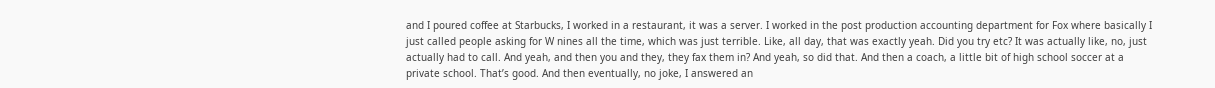and I poured coffee at Starbucks, I worked in a restaurant, it was a server. I worked in the post production accounting department for Fox where basically I just called people asking for W nines all the time, which was just terrible. Like, all day, that was exactly yeah. Did you try etc? It was actually like, no, just actually had to call. And yeah, and then you and they, they fax them in? And yeah, so did that. And then a coach, a little bit of high school soccer at a private school. That’s good. And then eventually, no joke, I answered an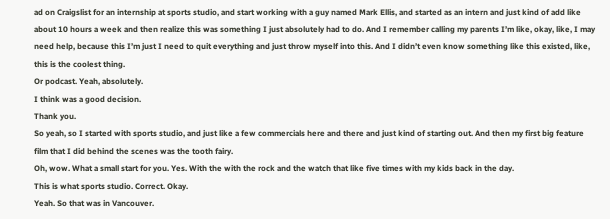ad on Craigslist for an internship at sports studio, and start working with a guy named Mark Ellis, and started as an intern and just kind of add like about 10 hours a week and then realize this was something I just absolutely had to do. And I remember calling my parents I’m like, okay, like, I may need help, because this I’m just I need to quit everything and just throw myself into this. And I didn’t even know something like this existed, like, this is the coolest thing.
Or podcast. Yeah, absolutely.
I think was a good decision.
Thank you.
So yeah, so I started with sports studio, and just like a few commercials here and there and just kind of starting out. And then my first big feature film that I did behind the scenes was the tooth fairy.
Oh, wow. What a small start for you. Yes. With the with the rock and the watch that like five times with my kids back in the day.
This is what sports studio. Correct. Okay.
Yeah. So that was in Vancouver.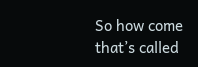So how come that’s called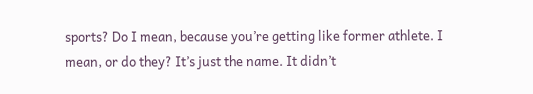sports? Do I mean, because you’re getting like former athlete. I mean, or do they? It’s just the name. It didn’t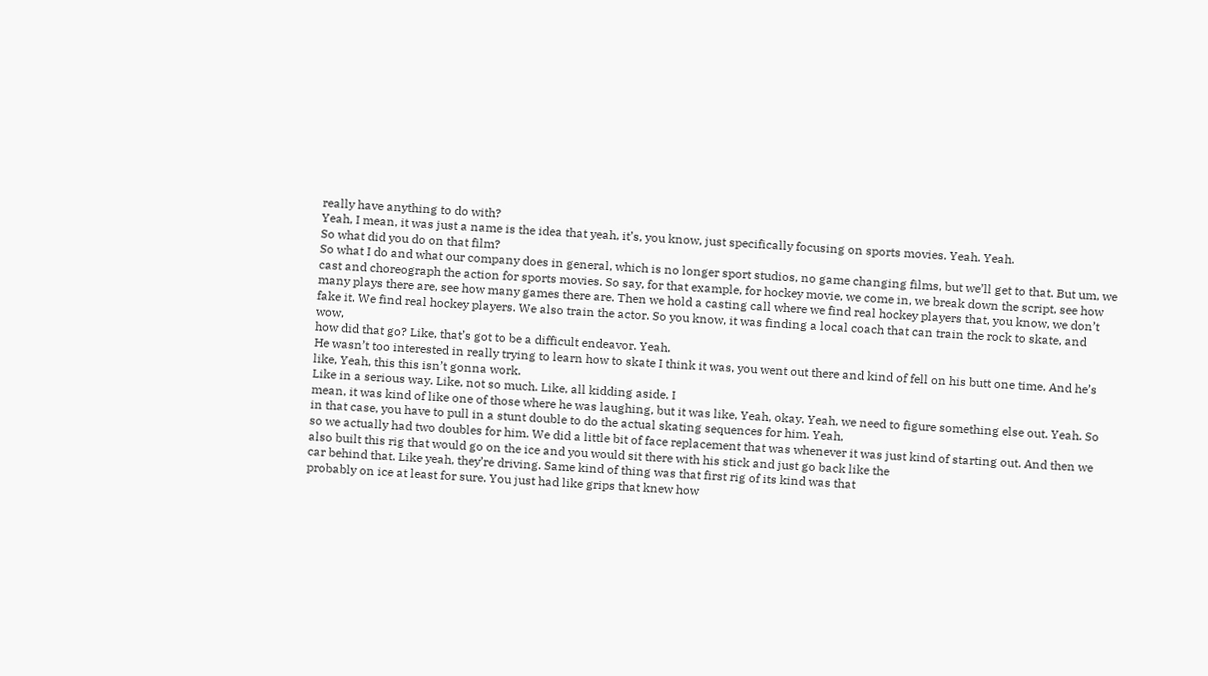really have anything to do with?
Yeah, I mean, it was just a name is the idea that yeah, it’s, you know, just specifically focusing on sports movies. Yeah. Yeah.
So what did you do on that film?
So what I do and what our company does in general, which is no longer sport studios, no game changing films, but we’ll get to that. But um, we cast and choreograph the action for sports movies. So say, for that example, for hockey movie, we come in, we break down the script, see how many plays there are, see how many games there are. Then we hold a casting call where we find real hockey players that, you know, we don’t fake it. We find real hockey players. We also train the actor. So you know, it was finding a local coach that can train the rock to skate, and wow,
how did that go? Like, that’s got to be a difficult endeavor. Yeah.
He wasn’t too interested in really trying to learn how to skate I think it was, you went out there and kind of fell on his butt one time. And he’s like, Yeah, this this isn’t gonna work.
Like in a serious way. Like, not so much. Like, all kidding aside. I
mean, it was kind of like one of those where he was laughing, but it was like, Yeah, okay. Yeah, we need to figure something else out. Yeah. So
in that case, you have to pull in a stunt double to do the actual skating sequences for him. Yeah,
so we actually had two doubles for him. We did a little bit of face replacement that was whenever it was just kind of starting out. And then we also built this rig that would go on the ice and you would sit there with his stick and just go back like the
car behind that. Like yeah, they’re driving. Same kind of thing was that first rig of its kind was that
probably on ice at least for sure. You just had like grips that knew how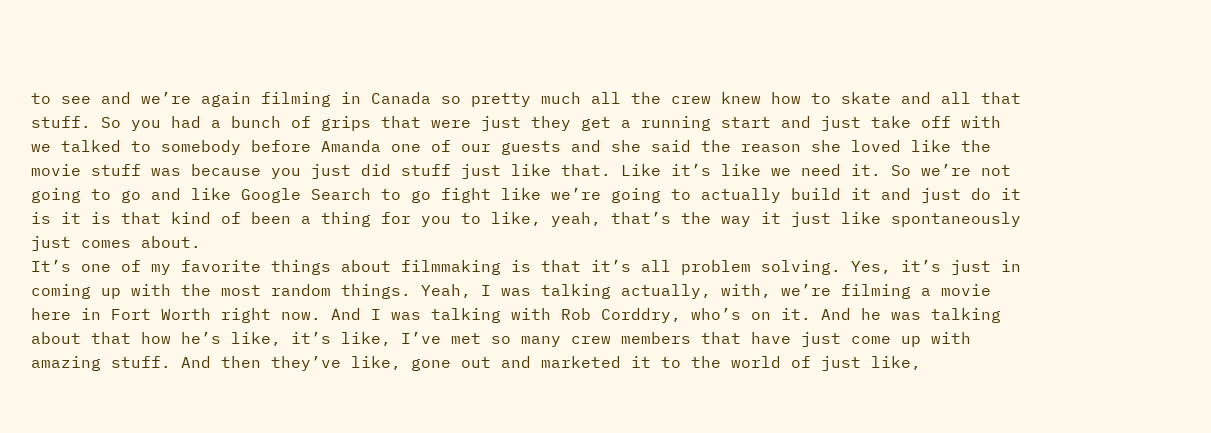to see and we’re again filming in Canada so pretty much all the crew knew how to skate and all that stuff. So you had a bunch of grips that were just they get a running start and just take off with
we talked to somebody before Amanda one of our guests and she said the reason she loved like the movie stuff was because you just did stuff just like that. Like it’s like we need it. So we’re not going to go and like Google Search to go fight like we’re going to actually build it and just do it is it is that kind of been a thing for you to like, yeah, that’s the way it just like spontaneously just comes about.
It’s one of my favorite things about filmmaking is that it’s all problem solving. Yes, it’s just in coming up with the most random things. Yeah, I was talking actually, with, we’re filming a movie here in Fort Worth right now. And I was talking with Rob Corddry, who’s on it. And he was talking about that how he’s like, it’s like, I’ve met so many crew members that have just come up with amazing stuff. And then they’ve like, gone out and marketed it to the world of just like,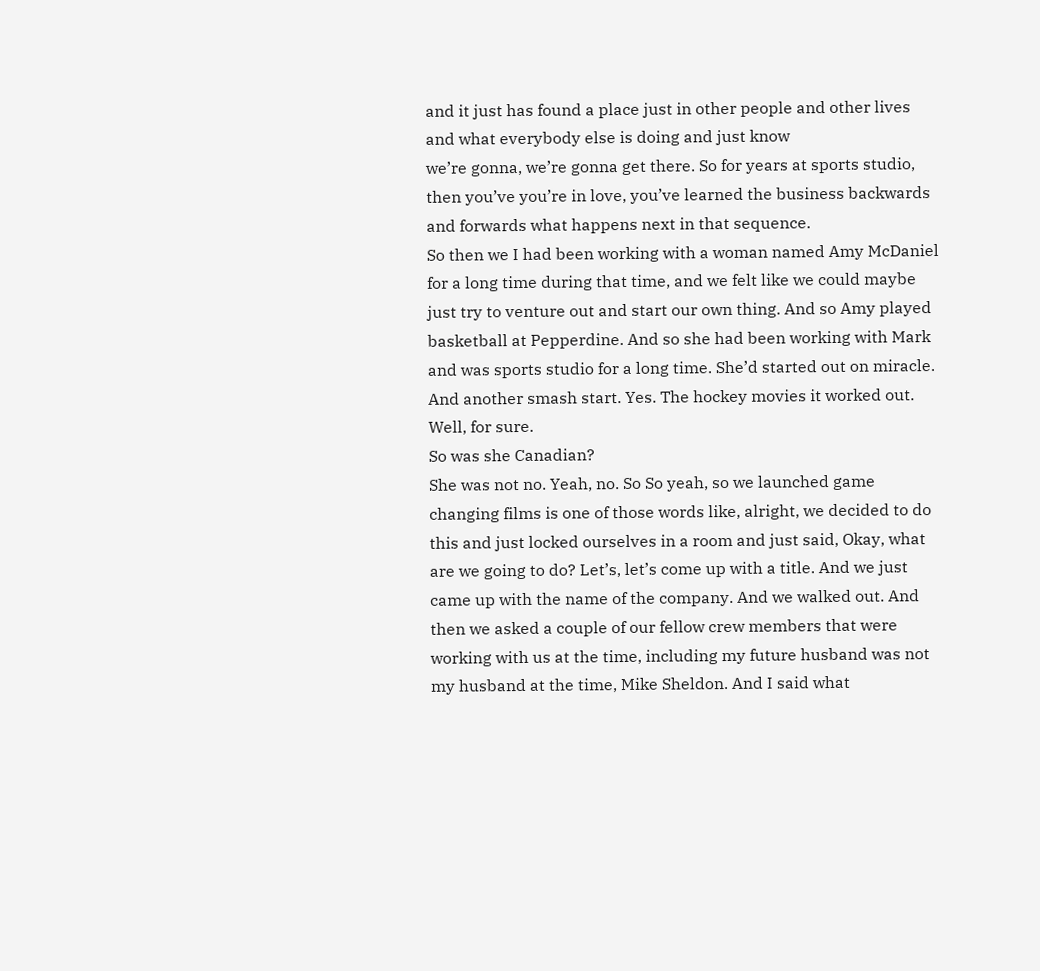and it just has found a place just in other people and other lives and what everybody else is doing and just know
we’re gonna, we’re gonna get there. So for years at sports studio, then you’ve you’re in love, you’ve learned the business backwards and forwards what happens next in that sequence.
So then we I had been working with a woman named Amy McDaniel for a long time during that time, and we felt like we could maybe just try to venture out and start our own thing. And so Amy played basketball at Pepperdine. And so she had been working with Mark and was sports studio for a long time. She’d started out on miracle. And another smash start. Yes. The hockey movies it worked out. Well, for sure.
So was she Canadian?
She was not no. Yeah, no. So So yeah, so we launched game changing films is one of those words like, alright, we decided to do this and just locked ourselves in a room and just said, Okay, what are we going to do? Let’s, let’s come up with a title. And we just came up with the name of the company. And we walked out. And then we asked a couple of our fellow crew members that were working with us at the time, including my future husband was not my husband at the time, Mike Sheldon. And I said what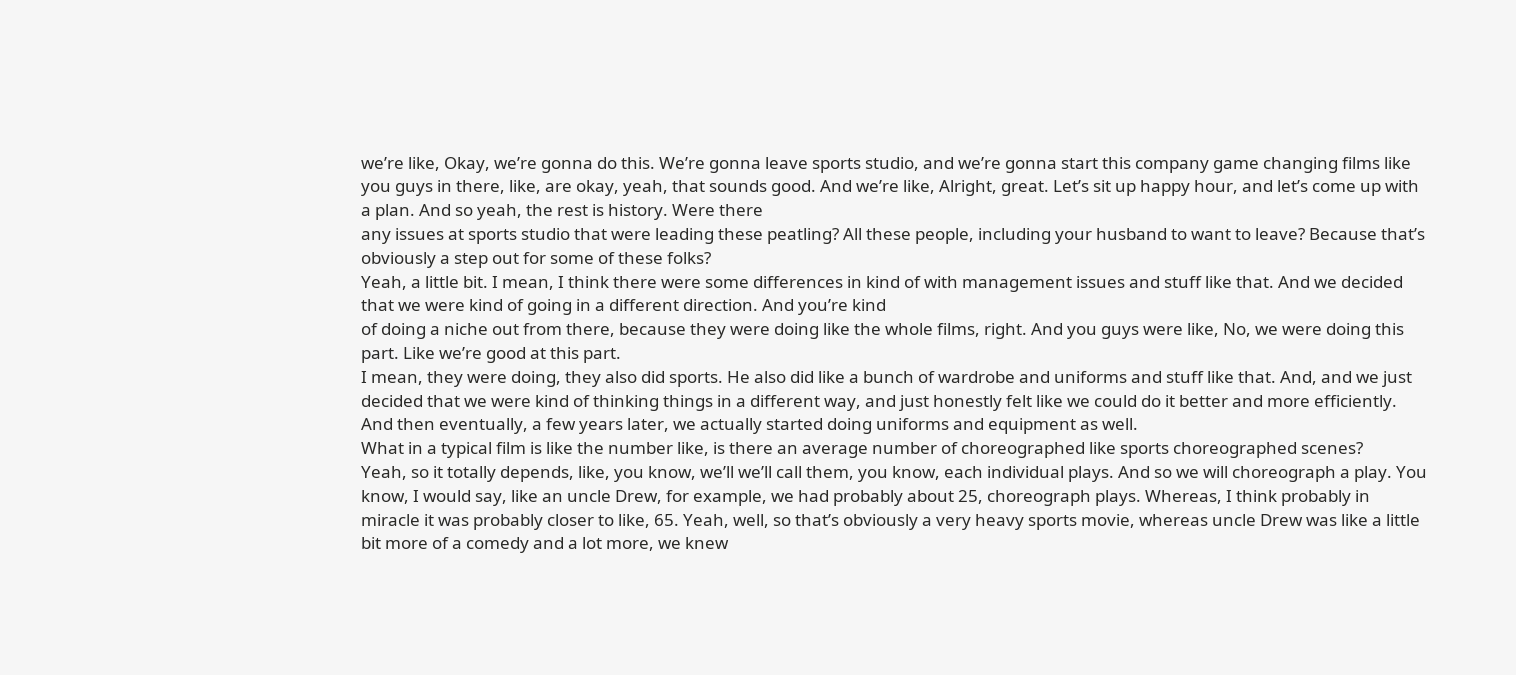we’re like, Okay, we’re gonna do this. We’re gonna leave sports studio, and we’re gonna start this company game changing films like you guys in there, like, are okay, yeah, that sounds good. And we’re like, Alright, great. Let’s sit up happy hour, and let’s come up with a plan. And so yeah, the rest is history. Were there
any issues at sports studio that were leading these peatling? All these people, including your husband to want to leave? Because that’s obviously a step out for some of these folks?
Yeah, a little bit. I mean, I think there were some differences in kind of with management issues and stuff like that. And we decided that we were kind of going in a different direction. And you’re kind
of doing a niche out from there, because they were doing like the whole films, right. And you guys were like, No, we were doing this part. Like we’re good at this part.
I mean, they were doing, they also did sports. He also did like a bunch of wardrobe and uniforms and stuff like that. And, and we just decided that we were kind of thinking things in a different way, and just honestly felt like we could do it better and more efficiently. And then eventually, a few years later, we actually started doing uniforms and equipment as well.
What in a typical film is like the number like, is there an average number of choreographed like sports choreographed scenes?
Yeah, so it totally depends, like, you know, we’ll we’ll call them, you know, each individual plays. And so we will choreograph a play. You know, I would say, like an uncle Drew, for example, we had probably about 25, choreograph plays. Whereas, I think probably in miracle it was probably closer to like, 65. Yeah, well, so that’s obviously a very heavy sports movie, whereas uncle Drew was like a little bit more of a comedy and a lot more, we knew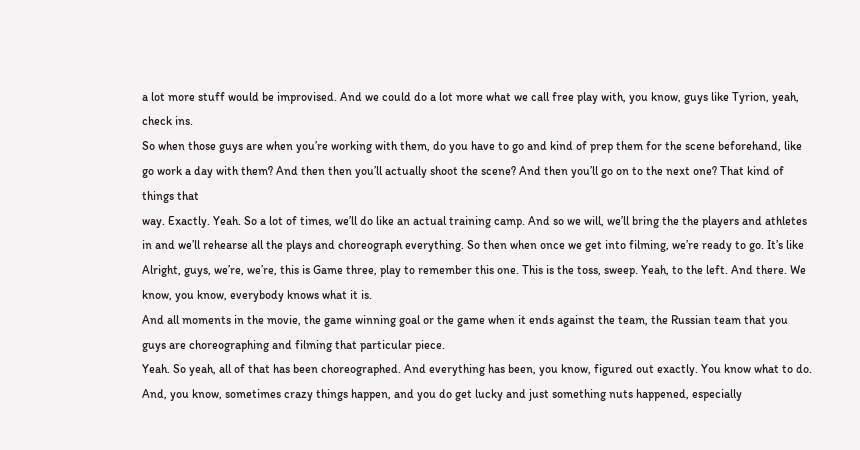a lot more stuff would be improvised. And we could do a lot more what we call free play with, you know, guys like Tyrion, yeah, check ins.
So when those guys are when you’re working with them, do you have to go and kind of prep them for the scene beforehand, like go work a day with them? And then then you’ll actually shoot the scene? And then you’ll go on to the next one? That kind of things that
way. Exactly. Yeah. So a lot of times, we’ll do like an actual training camp. And so we will, we’ll bring the the players and athletes in and we’ll rehearse all the plays and choreograph everything. So then when once we get into filming, we’re ready to go. It’s like Alright, guys, we’re, we’re, this is Game three, play to remember this one. This is the toss, sweep. Yeah, to the left. And there. We know, you know, everybody knows what it is.
And all moments in the movie, the game winning goal or the game when it ends against the team, the Russian team that you guys are choreographing and filming that particular piece.
Yeah. So yeah, all of that has been choreographed. And everything has been, you know, figured out exactly. You know what to do. And, you know, sometimes crazy things happen, and you do get lucky and just something nuts happened, especially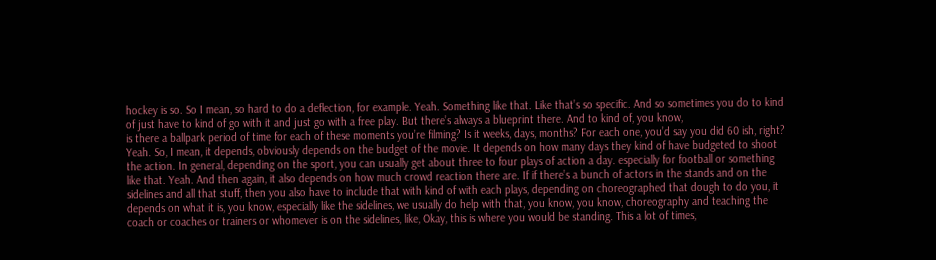hockey is so. So I mean, so hard to do a deflection, for example. Yeah. Something like that. Like that’s so specific. And so sometimes you do to kind of just have to kind of go with it and just go with a free play. But there’s always a blueprint there. And to kind of, you know,
is there a ballpark period of time for each of these moments you’re filming? Is it weeks, days, months? For each one, you’d say you did 60 ish, right?
Yeah. So, I mean, it depends, obviously depends on the budget of the movie. It depends on how many days they kind of have budgeted to shoot the action. In general, depending on the sport, you can usually get about three to four plays of action a day. especially for football or something like that. Yeah. And then again, it also depends on how much crowd reaction there are. If if there’s a bunch of actors in the stands and on the sidelines and all that stuff, then you also have to include that with kind of with each plays, depending on choreographed that dough to do you, it depends on what it is, you know, especially like the sidelines, we usually do help with that, you know, you know, choreography and teaching the coach or coaches or trainers or whomever is on the sidelines, like, Okay, this is where you would be standing. This a lot of times,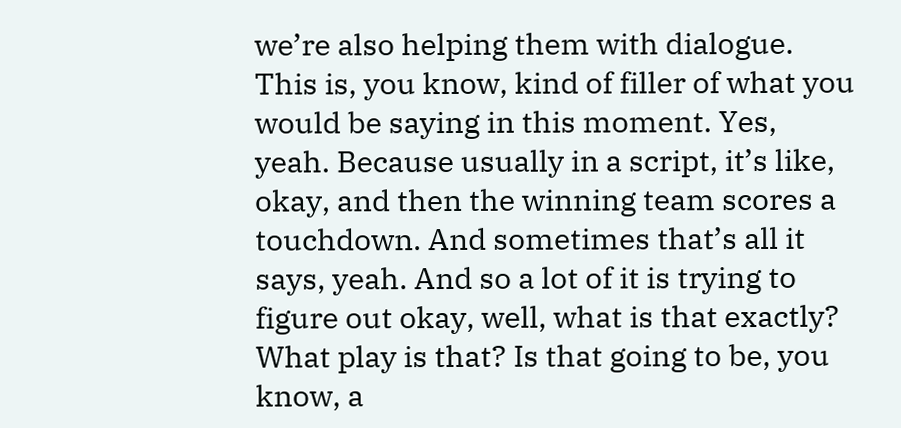we’re also helping them with dialogue. This is, you know, kind of filler of what you would be saying in this moment. Yes, yeah. Because usually in a script, it’s like, okay, and then the winning team scores a touchdown. And sometimes that’s all it says, yeah. And so a lot of it is trying to figure out okay, well, what is that exactly? What play is that? Is that going to be, you know, a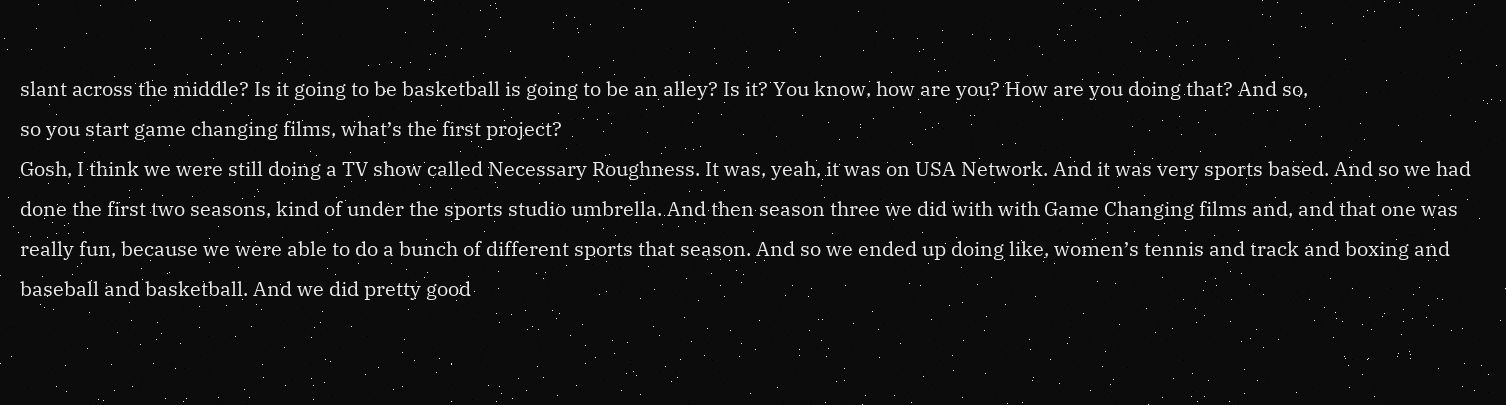slant across the middle? Is it going to be basketball is going to be an alley? Is it? You know, how are you? How are you doing that? And so,
so you start game changing films, what’s the first project?
Gosh, I think we were still doing a TV show called Necessary Roughness. It was, yeah, it was on USA Network. And it was very sports based. And so we had done the first two seasons, kind of under the sports studio umbrella. And then season three we did with with Game Changing films and, and that one was really fun, because we were able to do a bunch of different sports that season. And so we ended up doing like, women’s tennis and track and boxing and baseball and basketball. And we did pretty good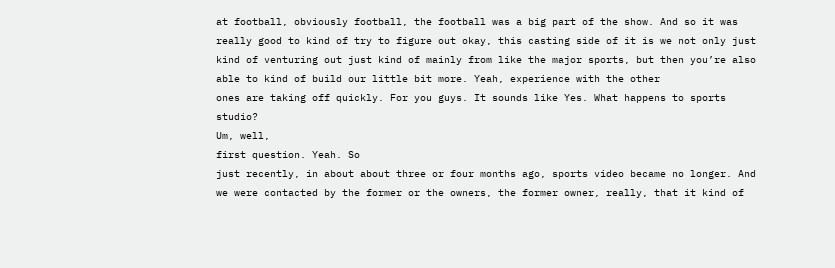at football, obviously football, the football was a big part of the show. And so it was really good to kind of try to figure out okay, this casting side of it is we not only just kind of venturing out just kind of mainly from like the major sports, but then you’re also able to kind of build our little bit more. Yeah, experience with the other
ones are taking off quickly. For you guys. It sounds like Yes. What happens to sports studio?
Um, well,
first question. Yeah. So
just recently, in about about three or four months ago, sports video became no longer. And we were contacted by the former or the owners, the former owner, really, that it kind of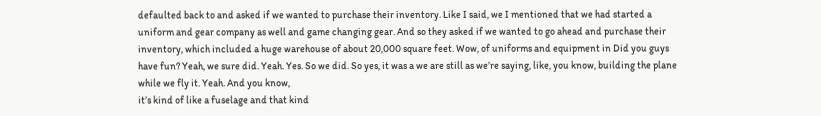defaulted back to and asked if we wanted to purchase their inventory. Like I said, we I mentioned that we had started a uniform and gear company as well and game changing gear. And so they asked if we wanted to go ahead and purchase their inventory, which included a huge warehouse of about 20,000 square feet. Wow, of uniforms and equipment in Did you guys have fun? Yeah, we sure did. Yeah. Yes. So we did. So yes, it was a we are still as we’re saying, like, you know, building the plane while we fly it. Yeah. And you know,
it’s kind of like a fuselage and that kind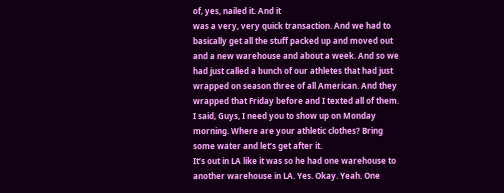of, yes, nailed it. And it
was a very, very quick transaction. And we had to basically get all the stuff packed up and moved out and a new warehouse and about a week. And so we had just called a bunch of our athletes that had just wrapped on season three of all American. And they wrapped that Friday before and I texted all of them. I said, Guys, I need you to show up on Monday morning. Where are your athletic clothes? Bring some water and let’s get after it.
It’s out in LA like it was so he had one warehouse to another warehouse in LA. Yes. Okay. Yeah. One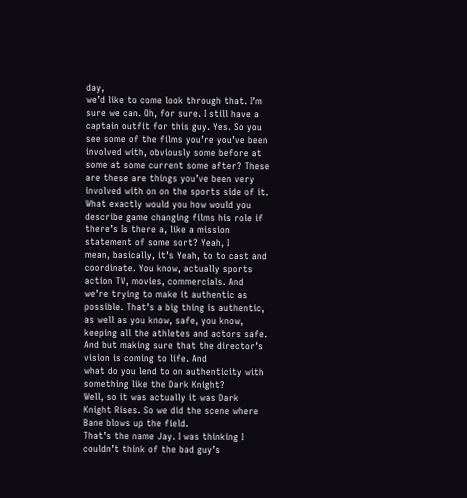day,
we’d like to come look through that. I’m sure we can. Oh, for sure. I still have a captain outfit for this guy. Yes. So you see some of the films you’re you’ve been involved with, obviously some before at some at some current some after? These are these are things you’ve been very involved with on on the sports side of it. What exactly would you how would you describe game changing films his role if there’s Is there a, like a mission statement of some sort? Yeah, I
mean, basically, it’s Yeah, to to cast and coordinate. You know, actually sports action TV, movies, commercials. And we’re trying to make it authentic as possible. That’s a big thing is authentic, as well as you know, safe, you know, keeping all the athletes and actors safe. And but making sure that the director’s vision is coming to life. And
what do you lend to on authenticity with something like the Dark Knight?
Well, so it was actually it was Dark Knight Rises. So we did the scene where Bane blows up the field.
That’s the name Jay. I was thinking I couldn’t think of the bad guy’s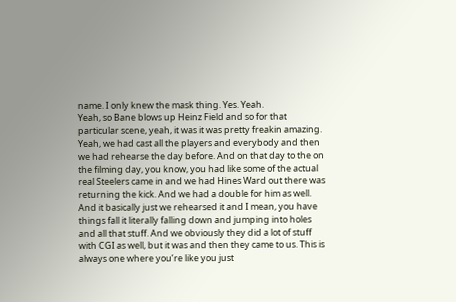name. I only knew the mask thing. Yes. Yeah.
Yeah, so Bane blows up Heinz Field and so for that particular scene, yeah, it was it was pretty freakin amazing. Yeah, we had cast all the players and everybody and then we had rehearse the day before. And on that day to the on the filming day, you know, you had like some of the actual real Steelers came in and we had Hines Ward out there was returning the kick. And we had a double for him as well. And it basically just we rehearsed it and I mean, you have things fall it literally falling down and jumping into holes and all that stuff. And we obviously they did a lot of stuff with CGI as well, but it was and then they came to us. This is always one where you’re like you just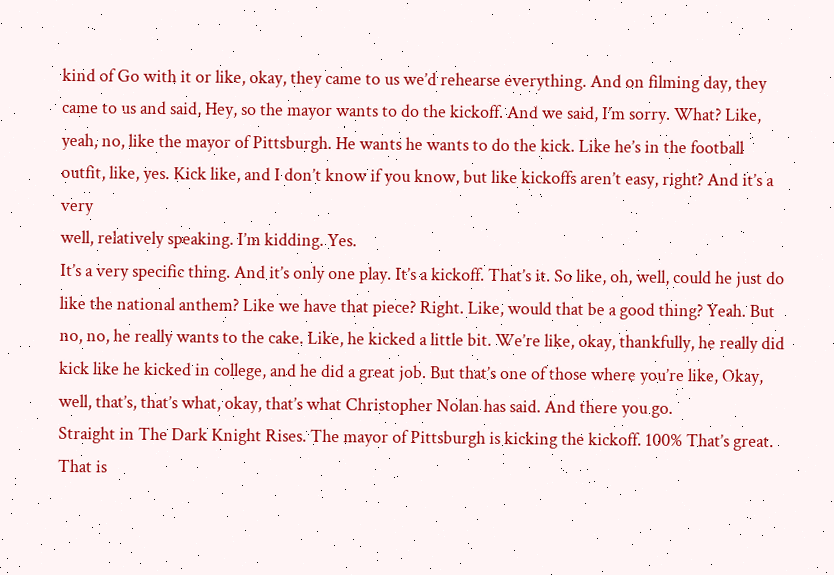kind of Go with it or like, okay, they came to us we’d rehearse everything. And on filming day, they came to us and said, Hey, so the mayor wants to do the kickoff. And we said, I’m sorry. What? Like, yeah, no, like the mayor of Pittsburgh. He wants he wants to do the kick. Like he’s in the football outfit, like, yes. Kick like, and I don’t know if you know, but like kickoffs aren’t easy, right? And it’s a very
well, relatively speaking. I’m kidding. Yes.
It’s a very specific thing. And it’s only one play. It’s a kickoff. That’s it. So like, oh, well, could he just do like the national anthem? Like we have that piece? Right. Like, would that be a good thing? Yeah. But no, no, he really wants to the cake. Like, he kicked a little bit. We’re like, okay, thankfully, he really did kick like he kicked in college, and he did a great job. But that’s one of those where you’re like, Okay, well, that’s, that’s what, okay, that’s what Christopher Nolan has said. And there you go.
Straight in The Dark Knight Rises. The mayor of Pittsburgh is kicking the kickoff. 100% That’s great. That is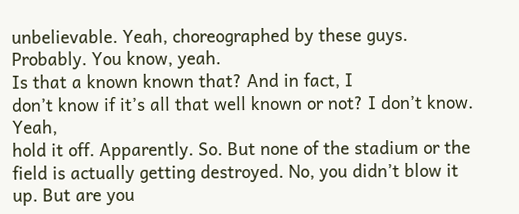unbelievable. Yeah, choreographed by these guys.
Probably. You know, yeah.
Is that a known known that? And in fact, I
don’t know if it’s all that well known or not? I don’t know. Yeah,
hold it off. Apparently. So. But none of the stadium or the field is actually getting destroyed. No, you didn’t blow it up. But are you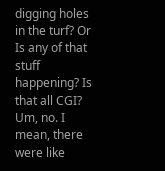digging holes in the turf? Or Is any of that stuff happening? Is that all CGI?
Um, no. I mean, there were like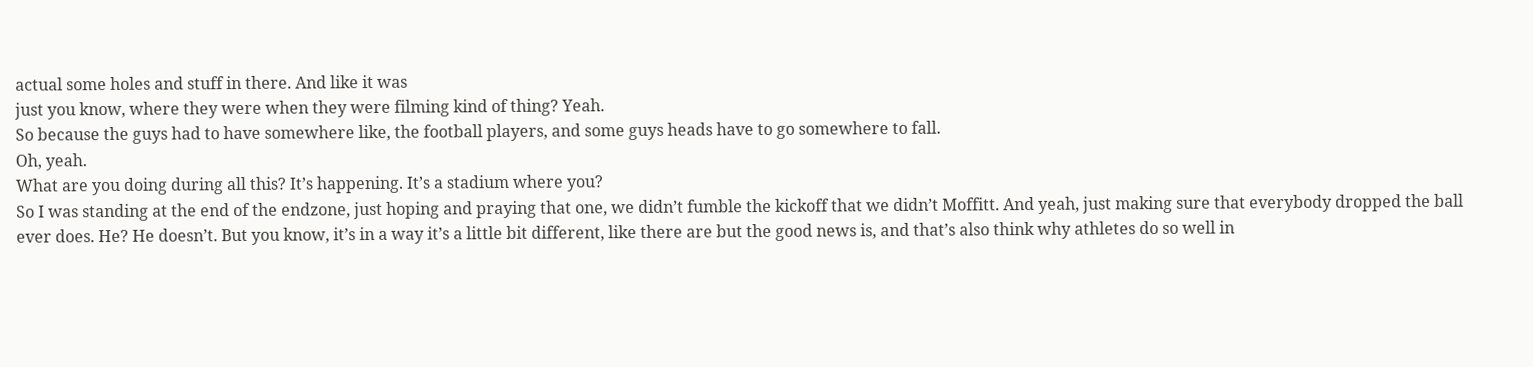actual some holes and stuff in there. And like it was
just you know, where they were when they were filming kind of thing? Yeah.
So because the guys had to have somewhere like, the football players, and some guys heads have to go somewhere to fall.
Oh, yeah.
What are you doing during all this? It’s happening. It’s a stadium where you?
So I was standing at the end of the endzone, just hoping and praying that one, we didn’t fumble the kickoff that we didn’t Moffitt. And yeah, just making sure that everybody dropped the ball ever does. He? He doesn’t. But you know, it’s in a way it’s a little bit different, like there are but the good news is, and that’s also think why athletes do so well in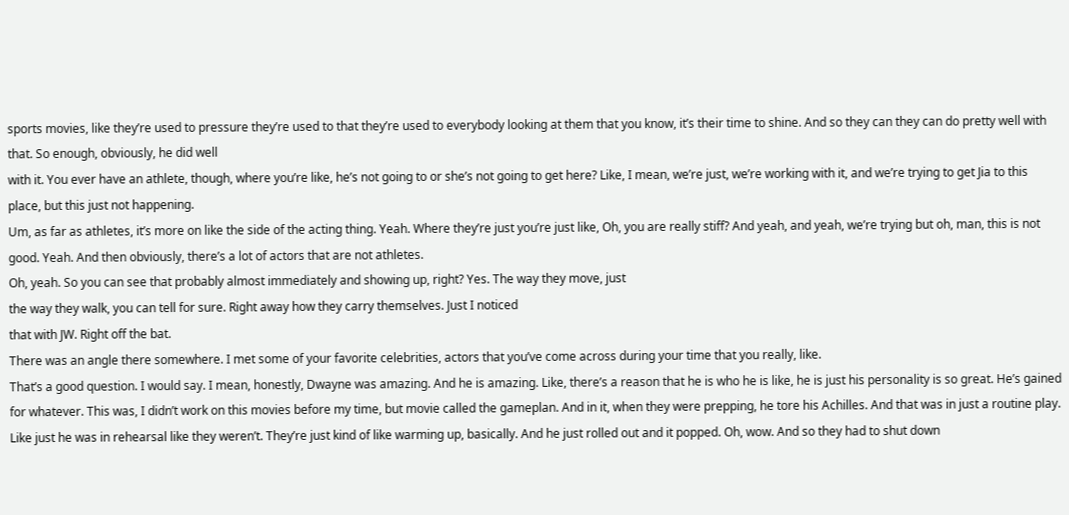sports movies, like they’re used to pressure they’re used to that they’re used to everybody looking at them that you know, it’s their time to shine. And so they can they can do pretty well with that. So enough, obviously, he did well
with it. You ever have an athlete, though, where you’re like, he’s not going to or she’s not going to get here? Like, I mean, we’re just, we’re working with it, and we’re trying to get Jia to this place, but this just not happening.
Um, as far as athletes, it’s more on like the side of the acting thing. Yeah. Where they’re just you’re just like, Oh, you are really stiff? And yeah, and yeah, we’re trying but oh, man, this is not good. Yeah. And then obviously, there’s a lot of actors that are not athletes.
Oh, yeah. So you can see that probably almost immediately and showing up, right? Yes. The way they move, just
the way they walk, you can tell for sure. Right away how they carry themselves. Just I noticed
that with JW. Right off the bat.
There was an angle there somewhere. I met some of your favorite celebrities, actors that you’ve come across during your time that you really, like.
That’s a good question. I would say. I mean, honestly, Dwayne was amazing. And he is amazing. Like, there’s a reason that he is who he is like, he is just his personality is so great. He’s gained for whatever. This was, I didn’t work on this movies before my time, but movie called the gameplan. And in it, when they were prepping, he tore his Achilles. And that was in just a routine play. Like just he was in rehearsal like they weren’t. They’re just kind of like warming up, basically. And he just rolled out and it popped. Oh, wow. And so they had to shut down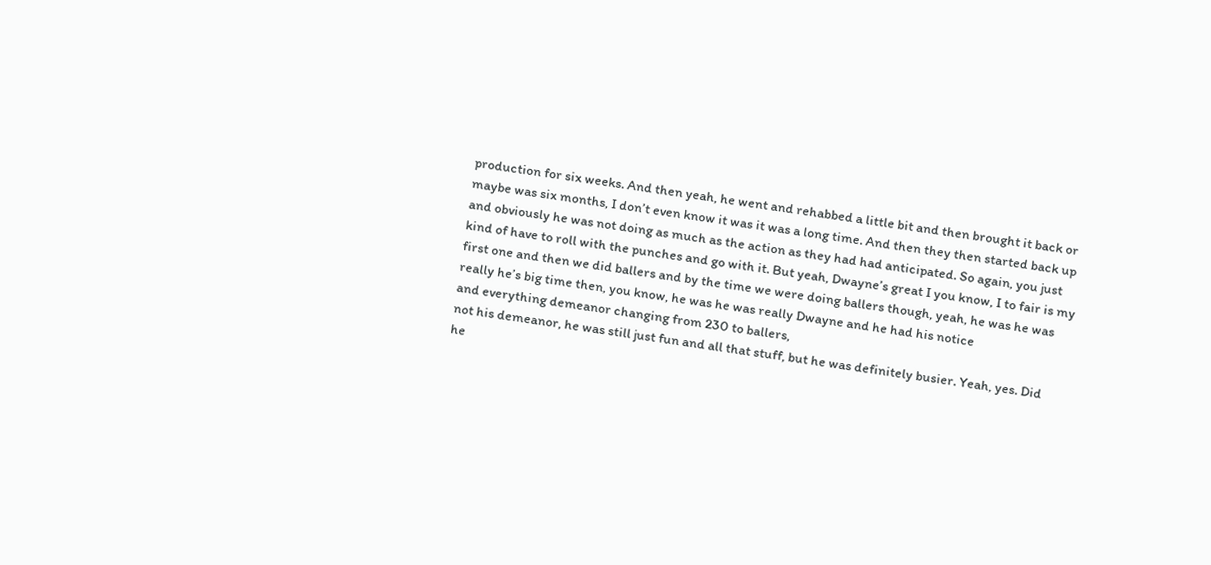production for six weeks. And then yeah, he went and rehabbed a little bit and then brought it back or maybe was six months, I don’t even know it was it was a long time. And then they then started back up and obviously he was not doing as much as the action as they had had anticipated. So again, you just kind of have to roll with the punches and go with it. But yeah, Dwayne’s great I you know, I to fair is my first one and then we did ballers and by the time we were doing ballers though, yeah, he was he was really he’s big time then, you know, he was he was really Dwayne and he had his notice
and everything demeanor changing from 230 to ballers,
not his demeanor, he was still just fun and all that stuff, but he was definitely busier. Yeah, yes. Did
he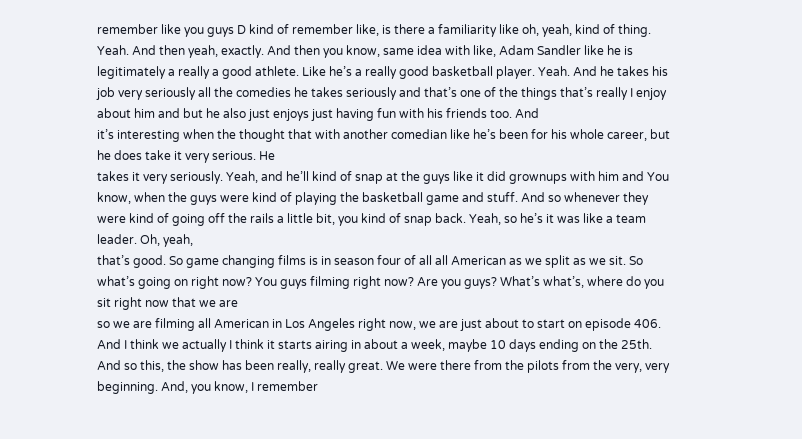remember like you guys D kind of remember like, is there a familiarity like oh, yeah, kind of thing.
Yeah. And then yeah, exactly. And then you know, same idea with like, Adam Sandler like he is legitimately a really a good athlete. Like he’s a really good basketball player. Yeah. And he takes his job very seriously all the comedies he takes seriously and that’s one of the things that’s really I enjoy about him and but he also just enjoys just having fun with his friends too. And
it’s interesting when the thought that with another comedian like he’s been for his whole career, but he does take it very serious. He
takes it very seriously. Yeah, and he’ll kind of snap at the guys like it did grownups with him and You know, when the guys were kind of playing the basketball game and stuff. And so whenever they were kind of going off the rails a little bit, you kind of snap back. Yeah, so he’s it was like a team leader. Oh, yeah,
that’s good. So game changing films is in season four of all all American as we split as we sit. So what’s going on right now? You guys filming right now? Are you guys? What’s what’s, where do you sit right now that we are
so we are filming all American in Los Angeles right now, we are just about to start on episode 406. And I think we actually I think it starts airing in about a week, maybe 10 days ending on the 25th. And so this, the show has been really, really great. We were there from the pilots from the very, very beginning. And, you know, I remember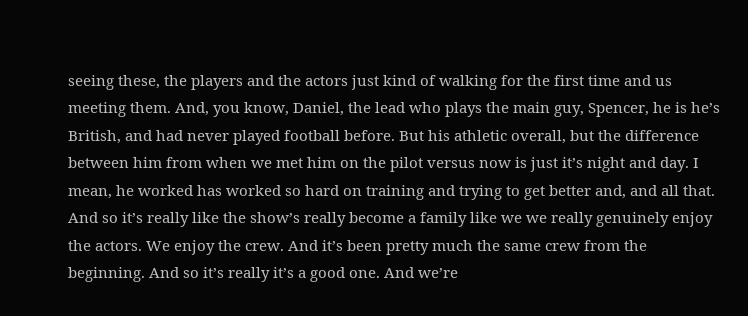seeing these, the players and the actors just kind of walking for the first time and us meeting them. And, you know, Daniel, the lead who plays the main guy, Spencer, he is he’s British, and had never played football before. But his athletic overall, but the difference between him from when we met him on the pilot versus now is just it’s night and day. I mean, he worked has worked so hard on training and trying to get better and, and all that. And so it’s really like the show’s really become a family like we we really genuinely enjoy the actors. We enjoy the crew. And it’s been pretty much the same crew from the beginning. And so it’s really it’s a good one. And we’re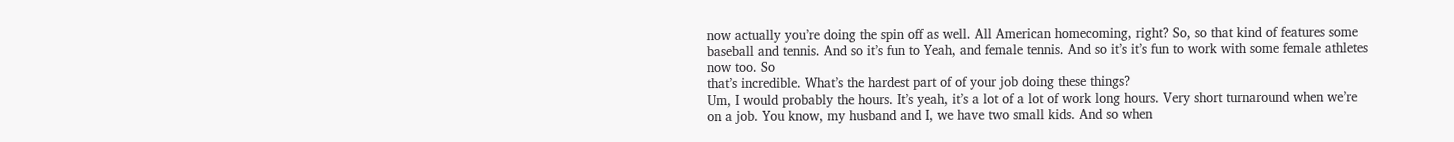now actually you’re doing the spin off as well. All American homecoming, right? So, so that kind of features some baseball and tennis. And so it’s fun to Yeah, and female tennis. And so it’s it’s fun to work with some female athletes now too. So
that’s incredible. What’s the hardest part of of your job doing these things?
Um, I would probably the hours. It’s yeah, it’s a lot of a lot of work long hours. Very short turnaround when we’re on a job. You know, my husband and I, we have two small kids. And so when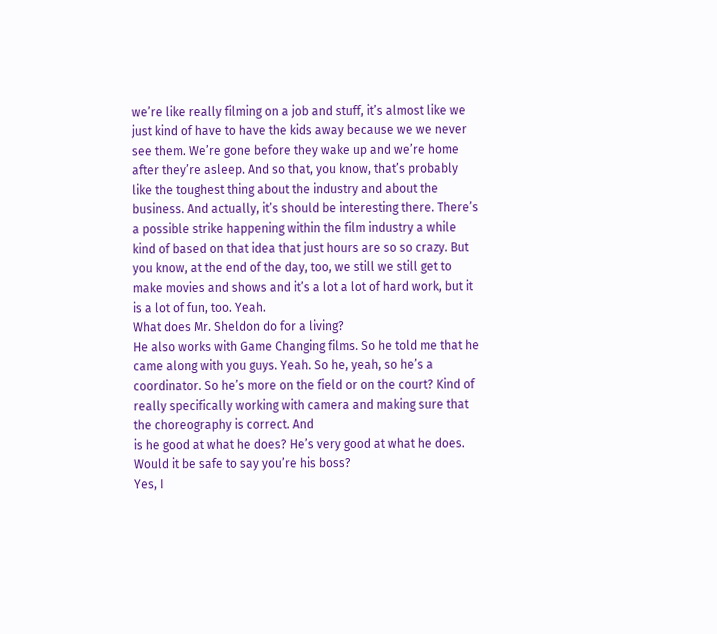we’re like really filming on a job and stuff, it’s almost like we just kind of have to have the kids away because we we never see them. We’re gone before they wake up and we’re home after they’re asleep. And so that, you know, that’s probably like the toughest thing about the industry and about the business. And actually, it’s should be interesting there. There’s a possible strike happening within the film industry a while kind of based on that idea that just hours are so so crazy. But you know, at the end of the day, too, we still we still get to make movies and shows and it’s a lot a lot of hard work, but it is a lot of fun, too. Yeah.
What does Mr. Sheldon do for a living?
He also works with Game Changing films. So he told me that he came along with you guys. Yeah. So he, yeah, so he’s a coordinator. So he’s more on the field or on the court? Kind of really specifically working with camera and making sure that the choreography is correct. And
is he good at what he does? He’s very good at what he does. Would it be safe to say you’re his boss?
Yes, I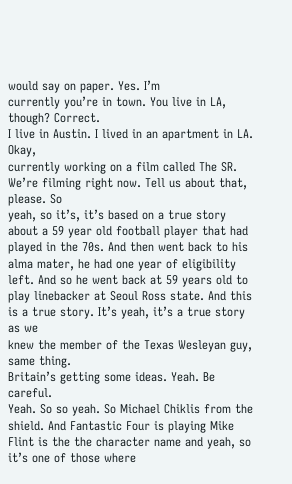would say on paper. Yes. I’m
currently you’re in town. You live in LA, though? Correct.
I live in Austin. I lived in an apartment in LA. Okay,
currently working on a film called The SR. We’re filming right now. Tell us about that, please. So
yeah, so it’s, it’s based on a true story about a 59 year old football player that had played in the 70s. And then went back to his alma mater, he had one year of eligibility left. And so he went back at 59 years old to play linebacker at Seoul Ross state. And this is a true story. It’s yeah, it’s a true story as we
knew the member of the Texas Wesleyan guy, same thing.
Britain’s getting some ideas. Yeah. Be careful.
Yeah. So so yeah. So Michael Chiklis from the shield. And Fantastic Four is playing Mike Flint is the the character name and yeah, so it’s one of those where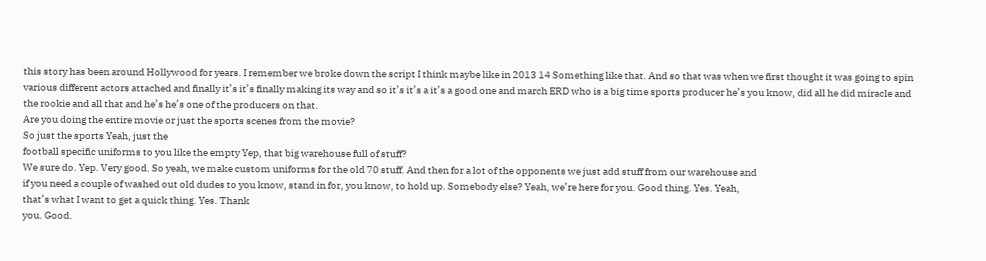this story has been around Hollywood for years. I remember we broke down the script I think maybe like in 2013 14 Something like that. And so that was when we first thought it was going to spin various different actors attached and finally it’s it’s finally making its way and so it’s it’s a it’s a good one and march ERD who is a big time sports producer he’s you know, did all he did miracle and the rookie and all that and he’s he’s one of the producers on that.
Are you doing the entire movie or just the sports scenes from the movie?
So just the sports Yeah, just the
football specific uniforms to you like the empty Yep, that big warehouse full of stuff?
We sure do. Yep. Very good. So yeah, we make custom uniforms for the old 70 stuff. And then for a lot of the opponents we just add stuff from our warehouse and
if you need a couple of washed out old dudes to you know, stand in for, you know, to hold up. Somebody else? Yeah, we’re here for you. Good thing. Yes. Yeah,
that’s what I want to get a quick thing. Yes. Thank
you. Good.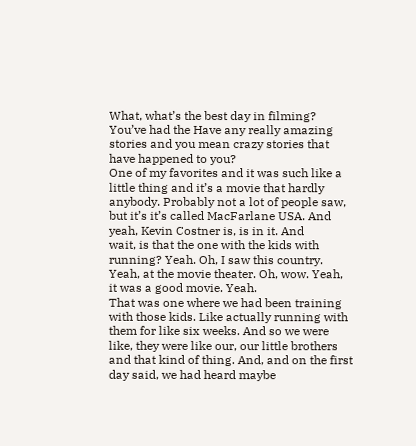What, what’s the best day in filming? You’ve had the Have any really amazing stories and you mean crazy stories that have happened to you?
One of my favorites and it was such like a little thing and it’s a movie that hardly anybody. Probably not a lot of people saw, but it’s it’s called MacFarlane USA. And yeah, Kevin Costner is, is in it. And
wait, is that the one with the kids with running? Yeah. Oh, I saw this country. Yeah, at the movie theater. Oh, wow. Yeah, it was a good movie. Yeah.
That was one where we had been training with those kids. Like actually running with them for like six weeks. And so we were like, they were like our, our little brothers and that kind of thing. And, and on the first day said, we had heard maybe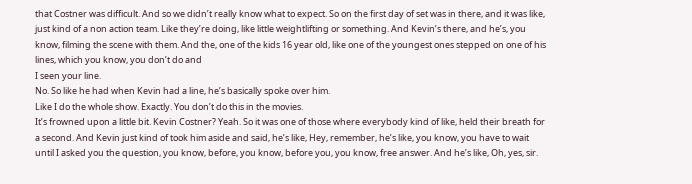that Costner was difficult. And so we didn’t really know what to expect. So on the first day of set was in there, and it was like, just kind of a non action team. Like they’re doing, like little weightlifting or something. And Kevin’s there, and he’s, you know, filming the scene with them. And the, one of the kids 16 year old, like one of the youngest ones stepped on one of his lines, which you know, you don’t do and
I seen your line.
No. So like he had when Kevin had a line, he’s basically spoke over him.
Like I do the whole show. Exactly. You don’t do this in the movies.
It’s frowned upon a little bit. Kevin Costner? Yeah. So it was one of those where everybody kind of like, held their breath for a second. And Kevin just kind of took him aside and said, he’s like, Hey, remember, he’s like, you know, you have to wait until I asked you the question, you know, before, you know, before you, you know, free answer. And he’s like, Oh, yes, sir.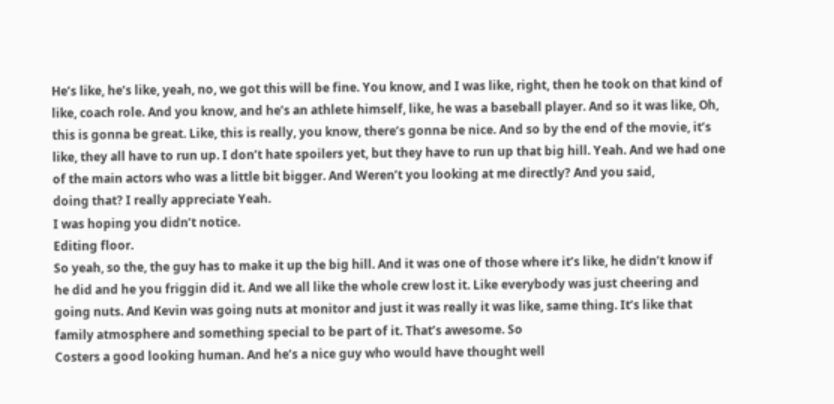He’s like, he’s like, yeah, no, we got this will be fine. You know, and I was like, right, then he took on that kind of like, coach role. And you know, and he’s an athlete himself, like, he was a baseball player. And so it was like, Oh, this is gonna be great. Like, this is really, you know, there’s gonna be nice. And so by the end of the movie, it’s like, they all have to run up. I don’t hate spoilers yet, but they have to run up that big hill. Yeah. And we had one of the main actors who was a little bit bigger. And Weren’t you looking at me directly? And you said,
doing that? I really appreciate Yeah.
I was hoping you didn’t notice.
Editing floor.
So yeah, so the, the guy has to make it up the big hill. And it was one of those where it’s like, he didn’t know if he did and he you friggin did it. And we all like the whole crew lost it. Like everybody was just cheering and going nuts. And Kevin was going nuts at monitor and just it was really it was like, same thing. It’s like that family atmosphere and something special to be part of it. That’s awesome. So
Costers a good looking human. And he’s a nice guy who would have thought well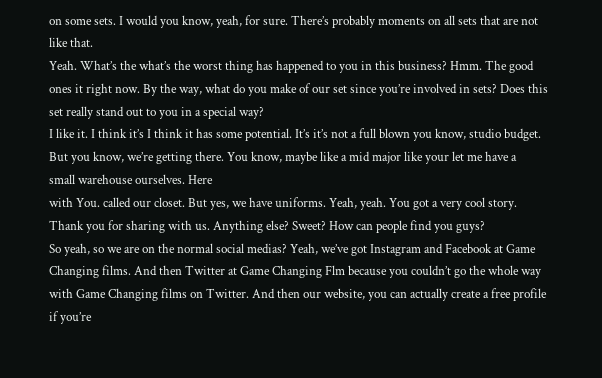on some sets. I would you know, yeah, for sure. There’s probably moments on all sets that are not like that.
Yeah. What’s the what’s the worst thing has happened to you in this business? Hmm. The good ones it right now. By the way, what do you make of our set since you’re involved in sets? Does this set really stand out to you in a special way?
I like it. I think it’s I think it has some potential. It’s it’s not a full blown you know, studio budget. But you know, we’re getting there. You know, maybe like a mid major like your let me have a
small warehouse ourselves. Here
with You. called our closet. But yes, we have uniforms. Yeah, yeah. You got a very cool story. Thank you for sharing with us. Anything else? Sweet? How can people find you guys?
So yeah, so we are on the normal social medias? Yeah, we’ve got Instagram and Facebook at Game Changing films. And then Twitter at Game Changing Flm because you couldn’t go the whole way with Game Changing films on Twitter. And then our website, you can actually create a free profile if you’re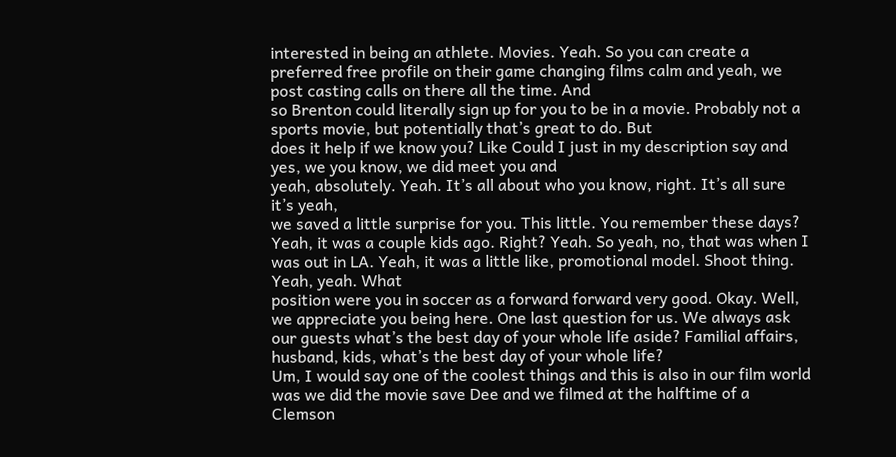interested in being an athlete. Movies. Yeah. So you can create a preferred free profile on their game changing films calm and yeah, we post casting calls on there all the time. And
so Brenton could literally sign up for you to be in a movie. Probably not a sports movie, but potentially that’s great to do. But
does it help if we know you? Like Could I just in my description say and yes, we you know, we did meet you and
yeah, absolutely. Yeah. It’s all about who you know, right. It’s all sure it’s yeah,
we saved a little surprise for you. This little. You remember these days?
Yeah, it was a couple kids ago. Right? Yeah. So yeah, no, that was when I was out in LA. Yeah, it was a little like, promotional model. Shoot thing. Yeah, yeah. What
position were you in soccer as a forward forward very good. Okay. Well, we appreciate you being here. One last question for us. We always ask our guests what’s the best day of your whole life aside? Familial affairs, husband, kids, what’s the best day of your whole life?
Um, I would say one of the coolest things and this is also in our film world was we did the movie save Dee and we filmed at the halftime of a Clemson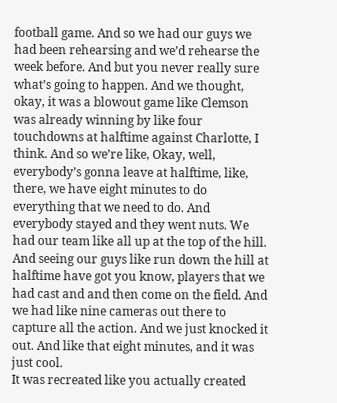football game. And so we had our guys we had been rehearsing and we’d rehearse the week before. And but you never really sure what’s going to happen. And we thought, okay, it was a blowout game like Clemson was already winning by like four touchdowns at halftime against Charlotte, I think. And so we’re like, Okay, well, everybody’s gonna leave at halftime, like, there, we have eight minutes to do everything that we need to do. And everybody stayed and they went nuts. We had our team like all up at the top of the hill. And seeing our guys like run down the hill at halftime have got you know, players that we had cast and and then come on the field. And we had like nine cameras out there to capture all the action. And we just knocked it out. And like that eight minutes, and it was just cool.
It was recreated like you actually created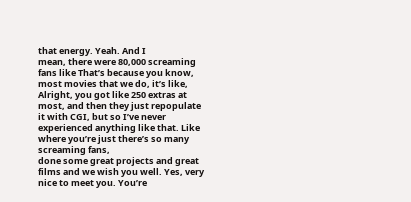that energy. Yeah. And I
mean, there were 80,000 screaming fans like That’s because you know, most movies that we do, it’s like, Alright, you got like 250 extras at most, and then they just repopulate it with CGI, but so I’ve never experienced anything like that. Like where you’re just there’s so many screaming fans,
done some great projects and great films and we wish you well. Yes, very nice to meet you. You’re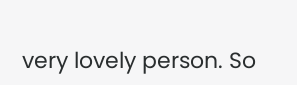very lovely person. So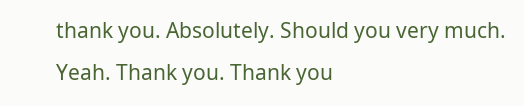thank you. Absolutely. Should you very much. Yeah. Thank you. Thank you